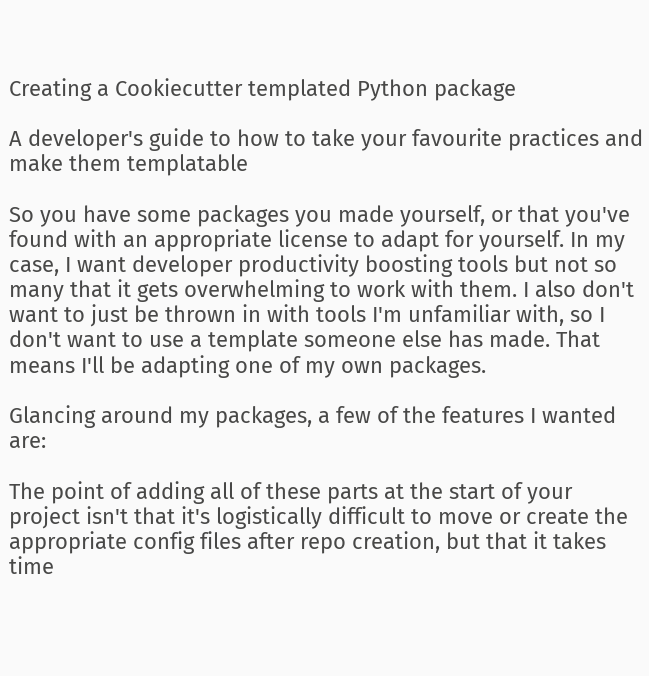Creating a Cookiecutter templated Python package

A developer's guide to how to take your favourite practices and make them templatable

So you have some packages you made yourself, or that you've found with an appropriate license to adapt for yourself. In my case, I want developer productivity boosting tools but not so many that it gets overwhelming to work with them. I also don't want to just be thrown in with tools I'm unfamiliar with, so I don't want to use a template someone else has made. That means I'll be adapting one of my own packages.

Glancing around my packages, a few of the features I wanted are:

The point of adding all of these parts at the start of your project isn't that it's logistically difficult to move or create the appropriate config files after repo creation, but that it takes time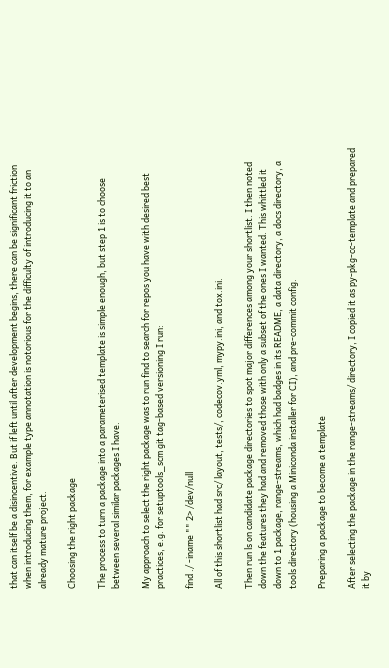that can itself be a disincentive. But if left until after development begins, there can be significant friction when introducing them, for example type annotation is notorious for the difficulty of introducing it to an already mature project.

Choosing the right package

The process to turn a package into a parameterised template is simple enough, but step 1 is to choose between several similar packages I have.

My approach to select the right package was to run find to search for repos you have with desired best practices, e.g. for setuptools_scm git tag-based versioning I run:

find ./ -iname "" 2> /dev/null

All of this shortlist had src/ layout, tests/, codecov.yml, mypy.ini, and tox.ini.

Then run ls on candidate package directories to spot major differences among your shortlist. I then noted down the features they had and removed those with only a subset of the ones I wanted. This whittled it down to 1 package, range-streams, which had badges in its README, a data directory, a docs directory, a tools directory (housing a Miniconda installer for CI), and pre-commit config.

Preparing a package to become a template

After selecting the package in the range-streams/ directory, I copied it as py-pkg-cc-template and prepared it by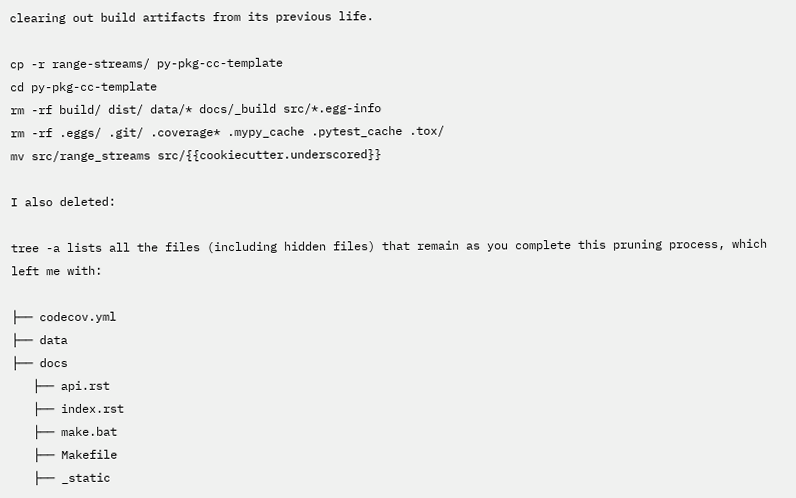clearing out build artifacts from its previous life.

cp -r range-streams/ py-pkg-cc-template
cd py-pkg-cc-template
rm -rf build/ dist/ data/* docs/_build src/*.egg-info
rm -rf .eggs/ .git/ .coverage* .mypy_cache .pytest_cache .tox/
mv src/range_streams src/{{cookiecutter.underscored}}

I also deleted:

tree -a lists all the files (including hidden files) that remain as you complete this pruning process, which left me with:

├── codecov.yml
├── data
├── docs
   ├── api.rst
   ├── index.rst
   ├── make.bat
   ├── Makefile
   ├── _static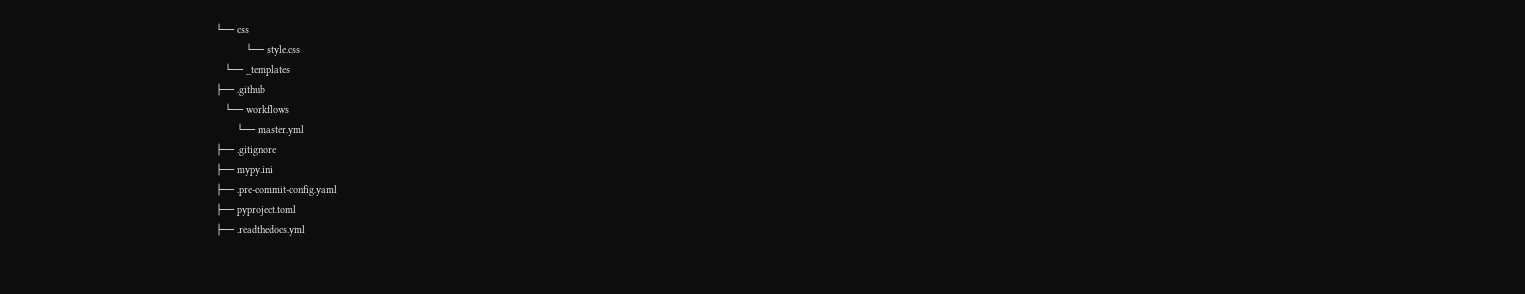└── css
          └── style.css
   └── _templates
├── .github
   └── workflows
       └── master.yml
├── .gitignore
├── mypy.ini
├── .pre-commit-config.yaml
├── pyproject.toml
├── .readthedocs.yml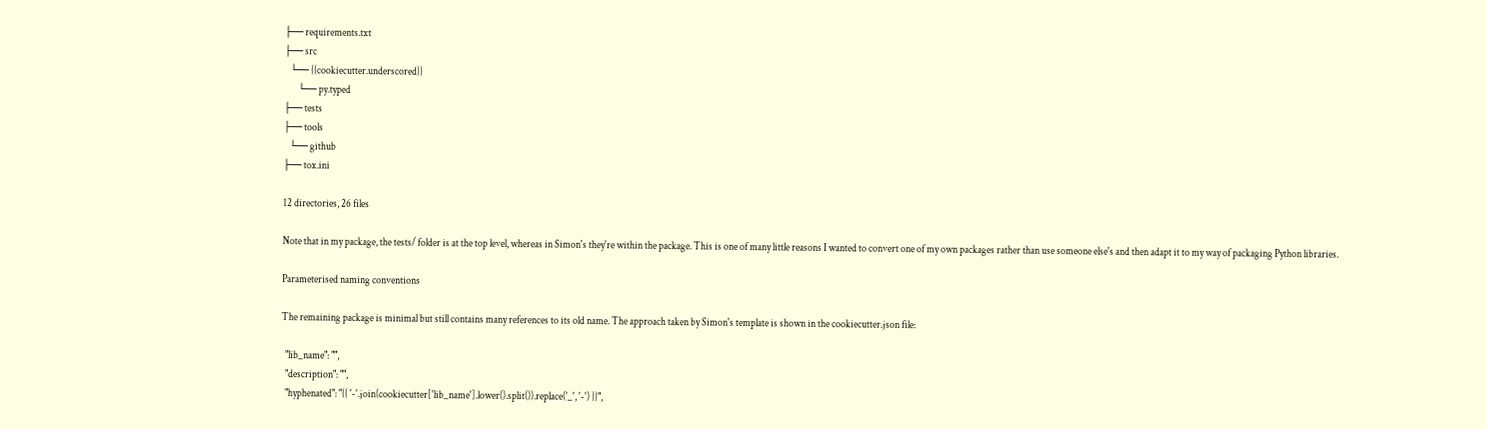├── requirements.txt
├── src
   └── {{cookiecutter.underscored}}
       └── py.typed
├── tests
├── tools
   └── github
├── tox.ini

12 directories, 26 files

Note that in my package, the tests/ folder is at the top level, whereas in Simon's they're within the package. This is one of many little reasons I wanted to convert one of my own packages rather than use someone else's and then adapt it to my way of packaging Python libraries.

Parameterised naming conventions

The remaining package is minimal but still contains many references to its old name. The approach taken by Simon's template is shown in the cookiecutter.json file:

  "lib_name": "",
  "description": "",
  "hyphenated": "{{ '-'.join(cookiecutter['lib_name'].lower().split()).replace('_', '-') }}",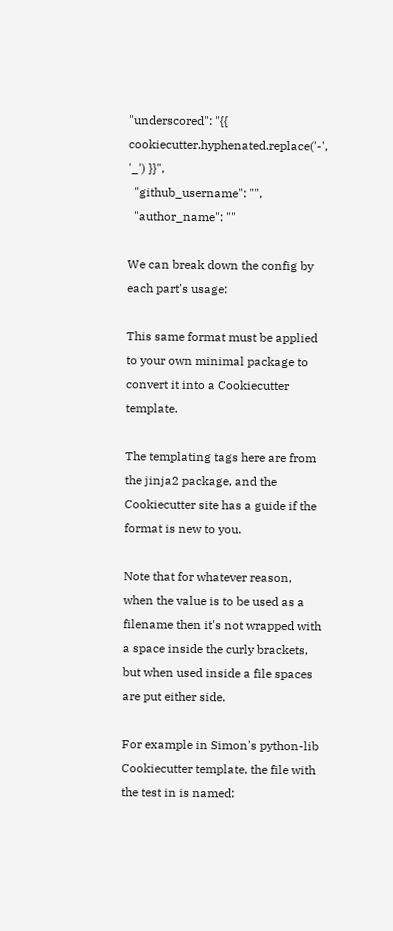"underscored": "{{ cookiecutter.hyphenated.replace('-', '_') }}",
  "github_username": "",
  "author_name": ""

We can break down the config by each part's usage:

This same format must be applied to your own minimal package to convert it into a Cookiecutter template.

The templating tags here are from the jinja2 package, and the Cookiecutter site has a guide if the format is new to you.

Note that for whatever reason, when the value is to be used as a filename then it's not wrapped with a space inside the curly brackets, but when used inside a file spaces are put either side.

For example in Simon's python-lib Cookiecutter template, the file with the test in is named: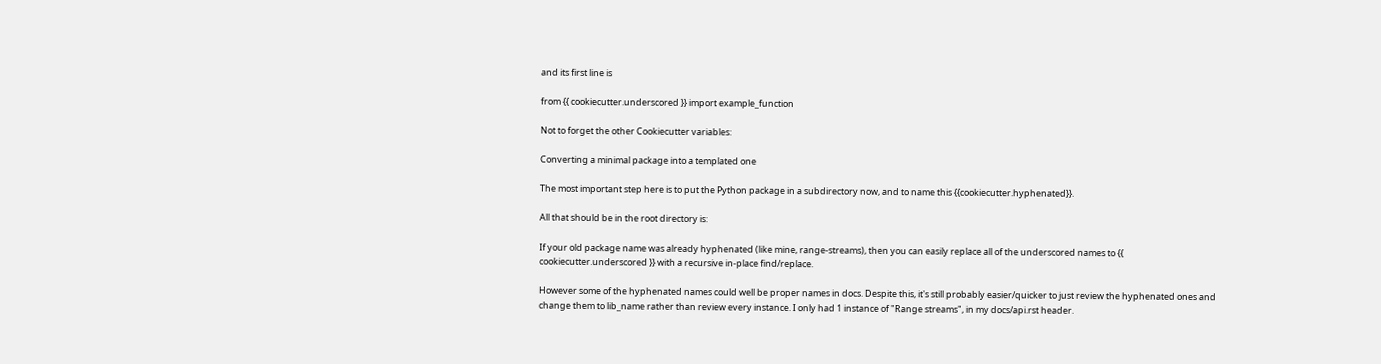and its first line is

from {{ cookiecutter.underscored }} import example_function

Not to forget the other Cookiecutter variables:

Converting a minimal package into a templated one

The most important step here is to put the Python package in a subdirectory now, and to name this {{cookiecutter.hyphenated}}.

All that should be in the root directory is:

If your old package name was already hyphenated (like mine, range-streams), then you can easily replace all of the underscored names to {{ cookiecutter.underscored }} with a recursive in-place find/replace.

However some of the hyphenated names could well be proper names in docs. Despite this, it's still probably easier/quicker to just review the hyphenated ones and change them to lib_name rather than review every instance. I only had 1 instance of "Range streams", in my docs/api.rst header.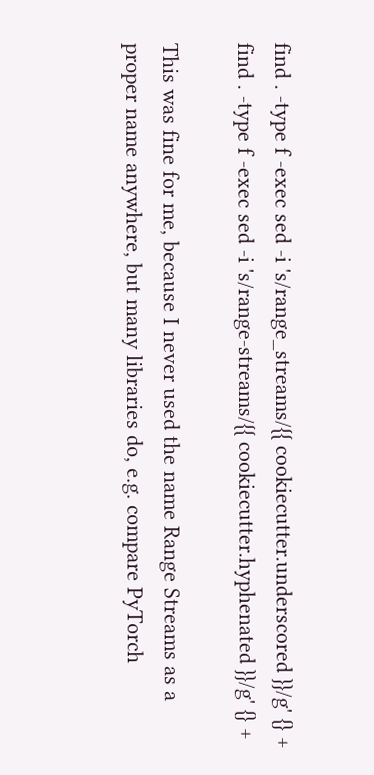find . -type f -exec sed -i 's/range_streams/{{ cookiecutter.underscored }}/g' {} +
find . -type f -exec sed -i 's/range-streams/{{ cookiecutter.hyphenated }}/g' {} +

This was fine for me, because I never used the name Range Streams as a proper name anywhere, but many libraries do, e.g. compare PyTorch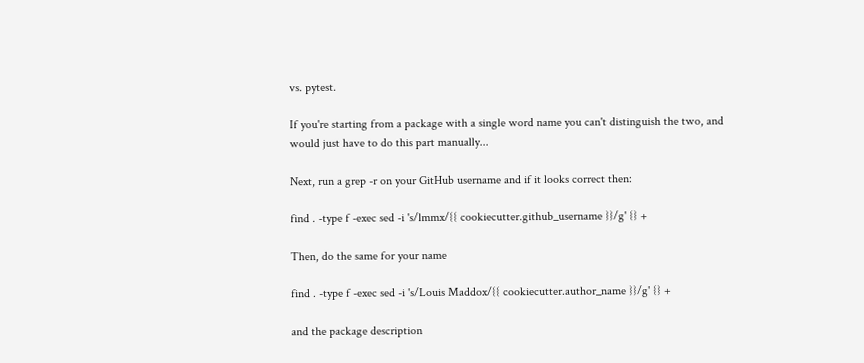vs. pytest.

If you're starting from a package with a single word name you can't distinguish the two, and would just have to do this part manually...

Next, run a grep -r on your GitHub username and if it looks correct then:

find . -type f -exec sed -i 's/lmmx/{{ cookiecutter.github_username }}/g' {} +

Then, do the same for your name

find . -type f -exec sed -i 's/Louis Maddox/{{ cookiecutter.author_name }}/g' {} +

and the package description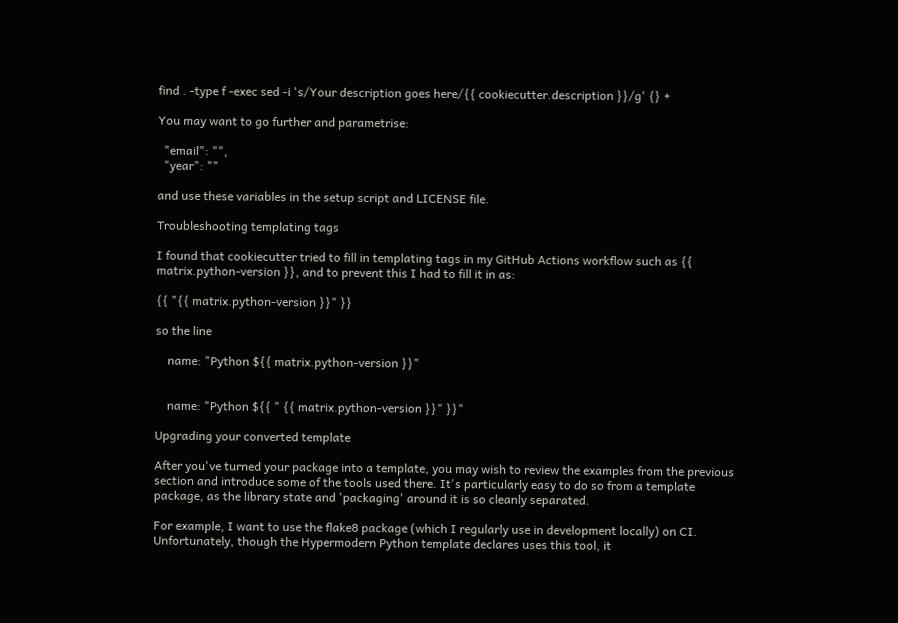find . -type f -exec sed -i 's/Your description goes here/{{ cookiecutter.description }}/g' {} +

You may want to go further and parametrise:

  "email": "",
  "year": ""

and use these variables in the setup script and LICENSE file.

Troubleshooting templating tags

I found that cookiecutter tried to fill in templating tags in my GitHub Actions workflow such as {{ matrix.python-version }}, and to prevent this I had to fill it in as:

{{ "{{ matrix.python-version }}" }}

so the line

    name: "Python ${{ matrix.python-version }}"


    name: "Python ${{ " {{ matrix.python-version }}" }}"

Upgrading your converted template

After you've turned your package into a template, you may wish to review the examples from the previous section and introduce some of the tools used there. It's particularly easy to do so from a template package, as the library state and 'packaging' around it is so cleanly separated.

For example, I want to use the flake8 package (which I regularly use in development locally) on CI. Unfortunately, though the Hypermodern Python template declares uses this tool, it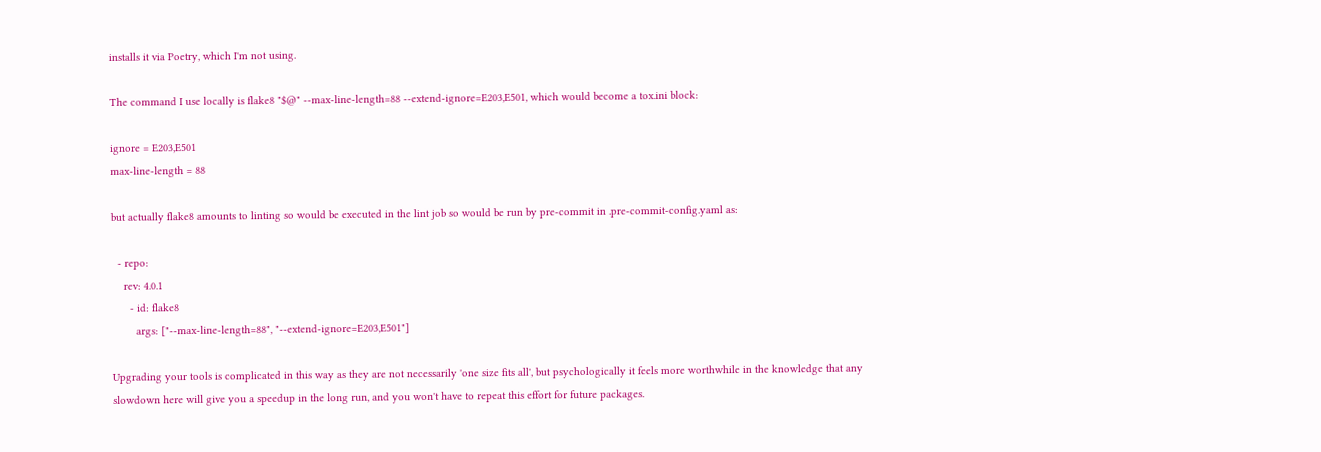installs it via Poetry, which I'm not using.

The command I use locally is flake8 "$@" --max-line-length=88 --extend-ignore=E203,E501, which would become a tox.ini block:

ignore = E203,E501
max-line-length = 88

but actually flake8 amounts to linting so would be executed in the lint job so would be run by pre-commit in .pre-commit-config.yaml as:

  - repo:
    rev: 4.0.1
      - id: flake8
        args: ["--max-line-length=88", "--extend-ignore=E203,E501"]

Upgrading your tools is complicated in this way as they are not necessarily 'one size fits all', but psychologically it feels more worthwhile in the knowledge that any slowdown here will give you a speedup in the long run, and you won't have to repeat this effort for future packages.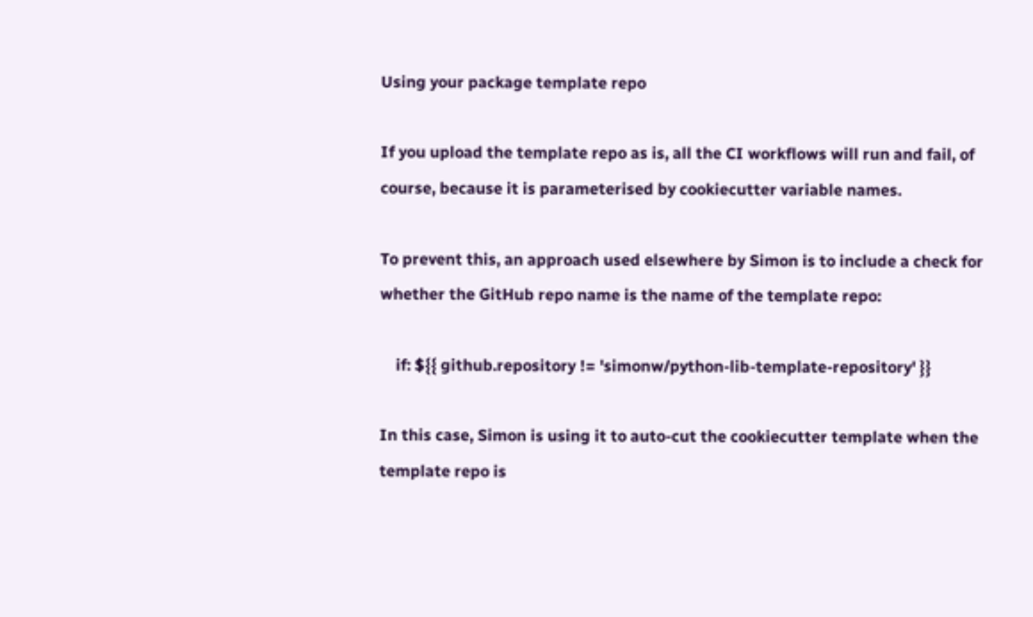Using your package template repo

If you upload the template repo as is, all the CI workflows will run and fail, of course, because it is parameterised by cookiecutter variable names.

To prevent this, an approach used elsewhere by Simon is to include a check for whether the GitHub repo name is the name of the template repo:

    if: ${{ github.repository != 'simonw/python-lib-template-repository' }}

In this case, Simon is using it to auto-cut the cookiecutter template when the template repo is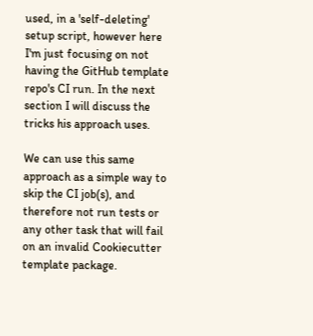used, in a 'self-deleting' setup script, however here I'm just focusing on not having the GitHub template repo's CI run. In the next section I will discuss the tricks his approach uses.

We can use this same approach as a simple way to skip the CI job(s), and therefore not run tests or any other task that will fail on an invalid Cookiecutter template package.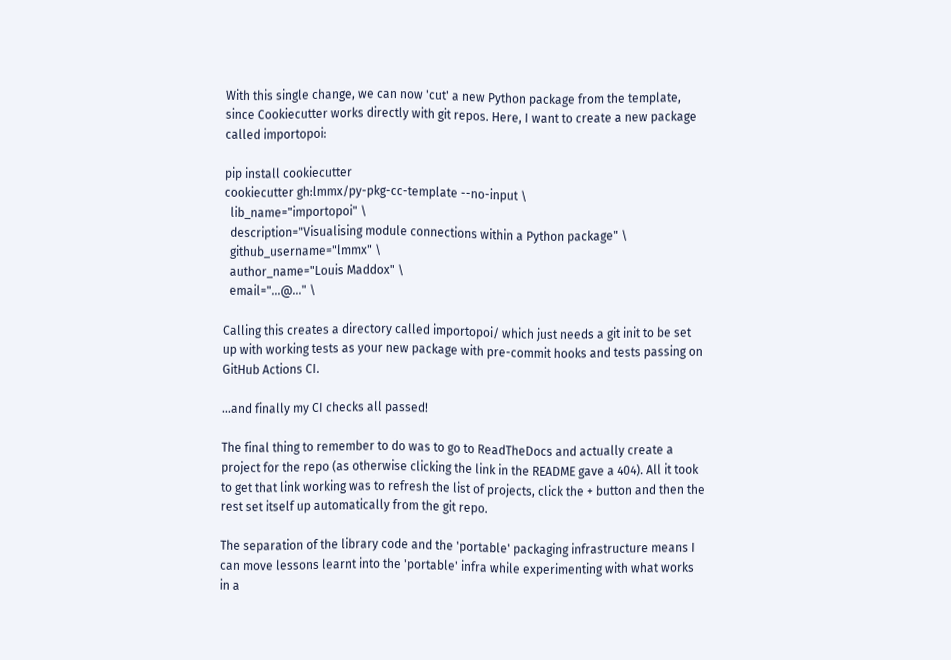With this single change, we can now 'cut' a new Python package from the template, since Cookiecutter works directly with git repos. Here, I want to create a new package called importopoi:

pip install cookiecutter
cookiecutter gh:lmmx/py-pkg-cc-template --no-input \
  lib_name="importopoi" \
  description="Visualising module connections within a Python package" \
  github_username="lmmx" \
  author_name="Louis Maddox" \
  email="...@..." \

Calling this creates a directory called importopoi/ which just needs a git init to be set up with working tests as your new package with pre-commit hooks and tests passing on GitHub Actions CI.

...and finally my CI checks all passed!

The final thing to remember to do was to go to ReadTheDocs and actually create a project for the repo (as otherwise clicking the link in the README gave a 404). All it took to get that link working was to refresh the list of projects, click the + button and then the rest set itself up automatically from the git repo.

The separation of the library code and the 'portable' packaging infrastructure means I can move lessons learnt into the 'portable' infra while experimenting with what works in a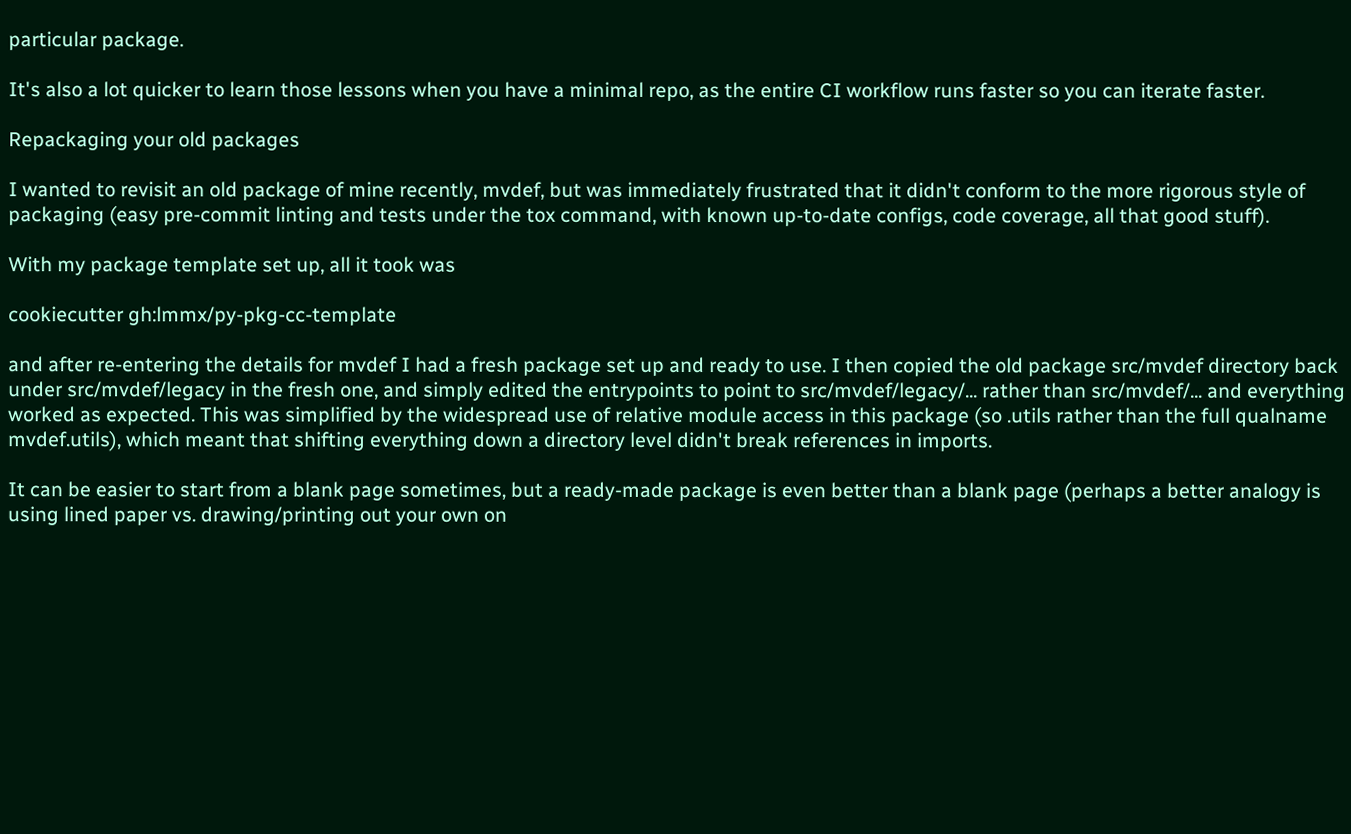particular package.

It's also a lot quicker to learn those lessons when you have a minimal repo, as the entire CI workflow runs faster so you can iterate faster.

Repackaging your old packages

I wanted to revisit an old package of mine recently, mvdef, but was immediately frustrated that it didn't conform to the more rigorous style of packaging (easy pre-commit linting and tests under the tox command, with known up-to-date configs, code coverage, all that good stuff).

With my package template set up, all it took was

cookiecutter gh:lmmx/py-pkg-cc-template

and after re-entering the details for mvdef I had a fresh package set up and ready to use. I then copied the old package src/mvdef directory back under src/mvdef/legacy in the fresh one, and simply edited the entrypoints to point to src/mvdef/legacy/... rather than src/mvdef/... and everything worked as expected. This was simplified by the widespread use of relative module access in this package (so .utils rather than the full qualname mvdef.utils), which meant that shifting everything down a directory level didn't break references in imports.

It can be easier to start from a blank page sometimes, but a ready-made package is even better than a blank page (perhaps a better analogy is using lined paper vs. drawing/printing out your own on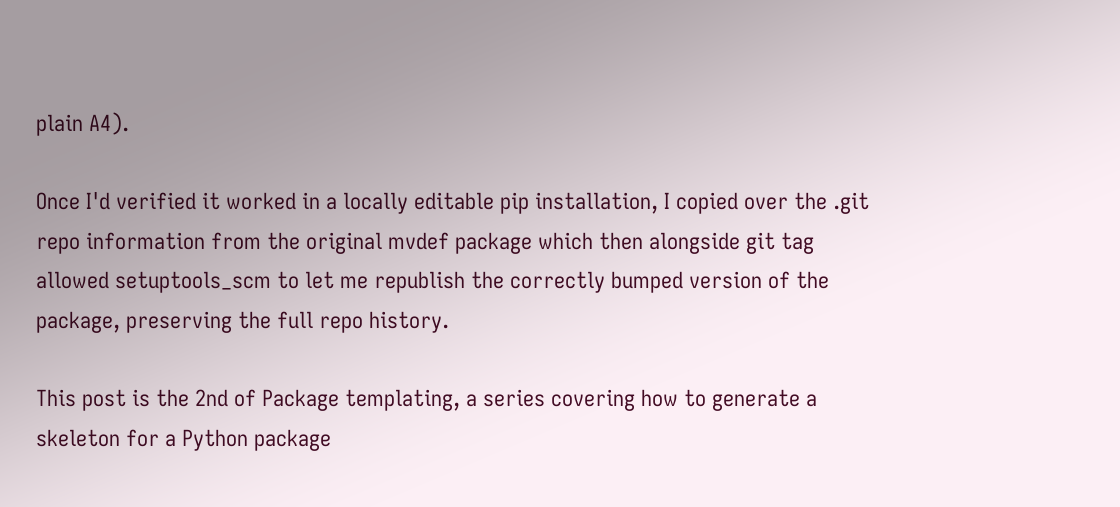plain A4).

Once I'd verified it worked in a locally editable pip installation, I copied over the .git repo information from the original mvdef package which then alongside git tag allowed setuptools_scm to let me republish the correctly bumped version of the package, preserving the full repo history.

This post is the 2nd of Package templating, a series covering how to generate a skeleton for a Python package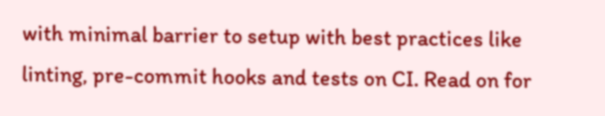with minimal barrier to setup with best practices like linting, pre-commit hooks and tests on CI. Read on for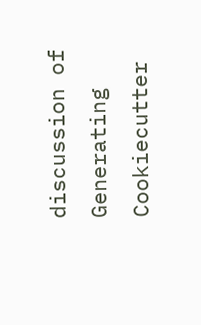discussion of Generating Cookiecutter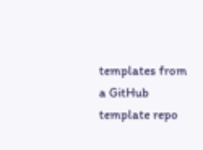templates from a GitHub template repo